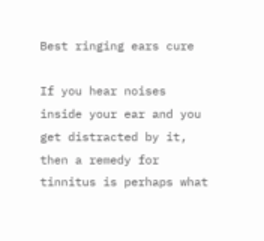Best ringing ears cure

If you hear noises inside your ear and you get distracted by it, then a remedy for tinnitus is perhaps what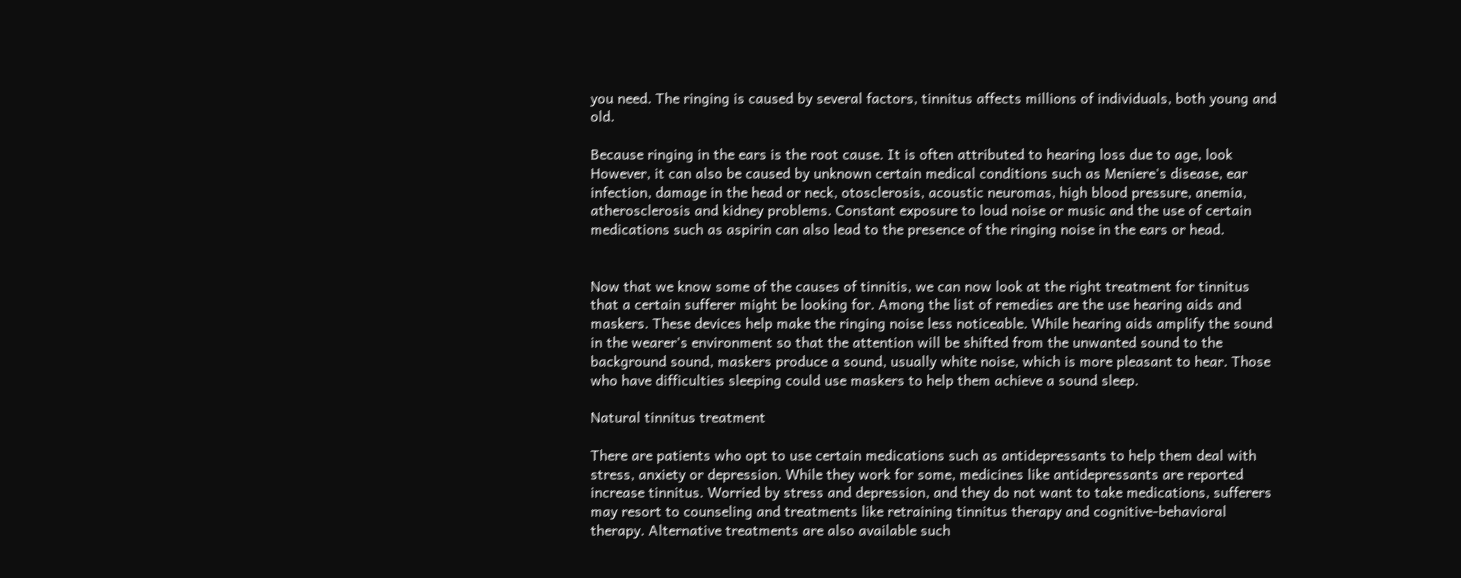you need. The ringing is caused by several factors, tinnitus affects millions of individuals, both young and old.

Because ringing in the ears is the root cause. It is often attributed to hearing loss due to age, look However, it can also be caused by unknown certain medical conditions such as Meniere's disease, ear infection, damage in the head or neck, otosclerosis, acoustic neuromas, high blood pressure, anemia, atherosclerosis and kidney problems. Constant exposure to loud noise or music and the use of certain medications such as aspirin can also lead to the presence of the ringing noise in the ears or head.


Now that we know some of the causes of tinnitis, we can now look at the right treatment for tinnitus that a certain sufferer might be looking for. Among the list of remedies are the use hearing aids and maskers. These devices help make the ringing noise less noticeable. While hearing aids amplify the sound in the wearer's environment so that the attention will be shifted from the unwanted sound to the background sound, maskers produce a sound, usually white noise, which is more pleasant to hear. Those who have difficulties sleeping could use maskers to help them achieve a sound sleep.

Natural tinnitus treatment

There are patients who opt to use certain medications such as antidepressants to help them deal with stress, anxiety or depression. While they work for some, medicines like antidepressants are reported increase tinnitus. Worried by stress and depression, and they do not want to take medications, sufferers may resort to counseling and treatments like retraining tinnitus therapy and cognitive-behavioral therapy. Alternative treatments are also available such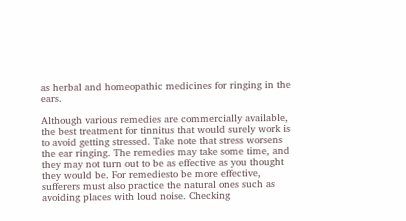as herbal and homeopathic medicines for ringing in the ears.

Although various remedies are commercially available, the best treatment for tinnitus that would surely work is to avoid getting stressed. Take note that stress worsens the ear ringing. The remedies may take some time, and they may not turn out to be as effective as you thought they would be. For remediesto be more effective, sufferers must also practice the natural ones such as avoiding places with loud noise. Checking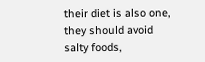their diet is also one, they should avoid salty foods,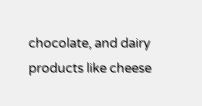chocolate, and dairy products like cheese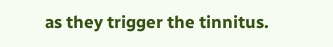as they trigger the tinnitus.